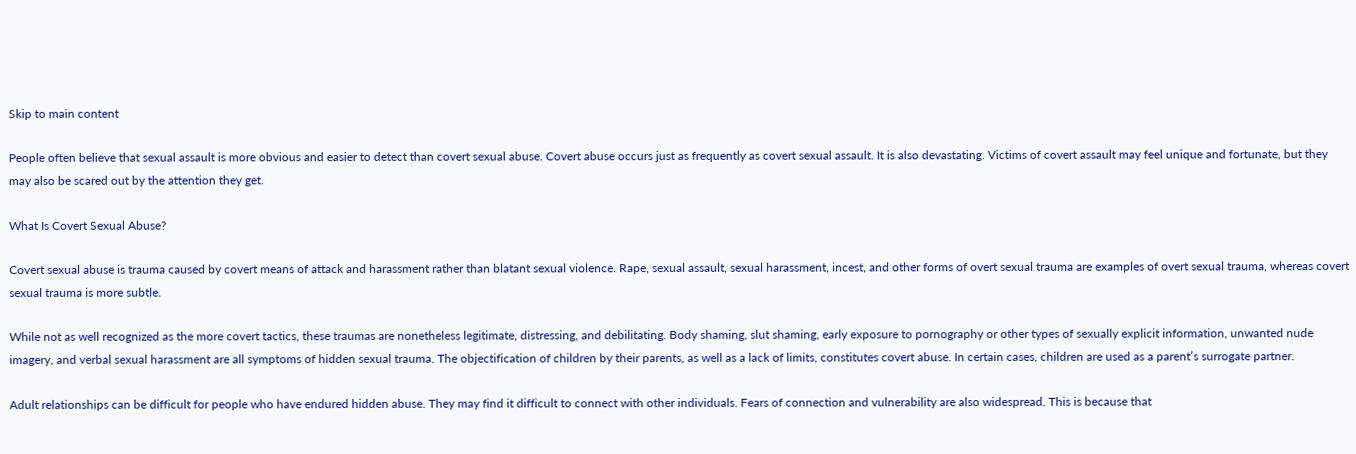Skip to main content

People often believe that sexual assault is more obvious and easier to detect than covert sexual abuse. Covert abuse occurs just as frequently as covert sexual assault. It is also devastating. Victims of covert assault may feel unique and fortunate, but they may also be scared out by the attention they get.

What Is Covert Sexual Abuse?

Covert sexual abuse is trauma caused by covert means of attack and harassment rather than blatant sexual violence. Rape, sexual assault, sexual harassment, incest, and other forms of overt sexual trauma are examples of overt sexual trauma, whereas covert sexual trauma is more subtle.

While not as well recognized as the more covert tactics, these traumas are nonetheless legitimate, distressing, and debilitating. Body shaming, slut shaming, early exposure to pornography or other types of sexually explicit information, unwanted nude imagery, and verbal sexual harassment are all symptoms of hidden sexual trauma. The objectification of children by their parents, as well as a lack of limits, constitutes covert abuse. In certain cases, children are used as a parent’s surrogate partner.

Adult relationships can be difficult for people who have endured hidden abuse. They may find it difficult to connect with other individuals. Fears of connection and vulnerability are also widespread. This is because that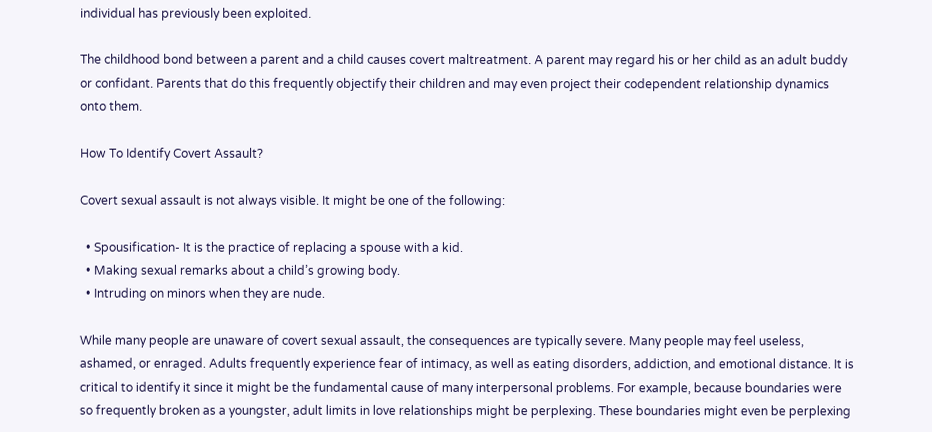individual has previously been exploited.

The childhood bond between a parent and a child causes covert maltreatment. A parent may regard his or her child as an adult buddy or confidant. Parents that do this frequently objectify their children and may even project their codependent relationship dynamics onto them.

How To Identify Covert Assault?

Covert sexual assault is not always visible. It might be one of the following:

  • Spousification- It is the practice of replacing a spouse with a kid.
  • Making sexual remarks about a child’s growing body.
  • Intruding on minors when they are nude.

While many people are unaware of covert sexual assault, the consequences are typically severe. Many people may feel useless, ashamed, or enraged. Adults frequently experience fear of intimacy, as well as eating disorders, addiction, and emotional distance. It is critical to identify it since it might be the fundamental cause of many interpersonal problems. For example, because boundaries were so frequently broken as a youngster, adult limits in love relationships might be perplexing. These boundaries might even be perplexing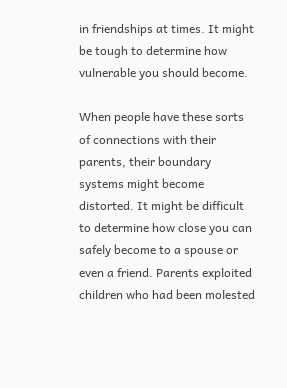in friendships at times. It might be tough to determine how vulnerable you should become.

When people have these sorts of connections with their parents, their boundary systems might become distorted. It might be difficult to determine how close you can safely become to a spouse or even a friend. Parents exploited children who had been molested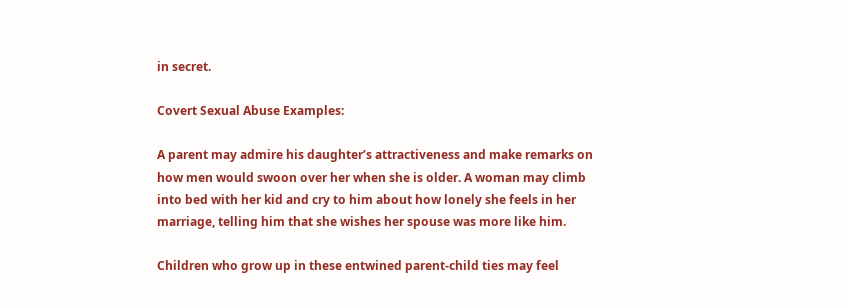in secret.

Covert Sexual Abuse Examples:

A parent may admire his daughter’s attractiveness and make remarks on how men would swoon over her when she is older. A woman may climb into bed with her kid and cry to him about how lonely she feels in her marriage, telling him that she wishes her spouse was more like him.

Children who grow up in these entwined parent-child ties may feel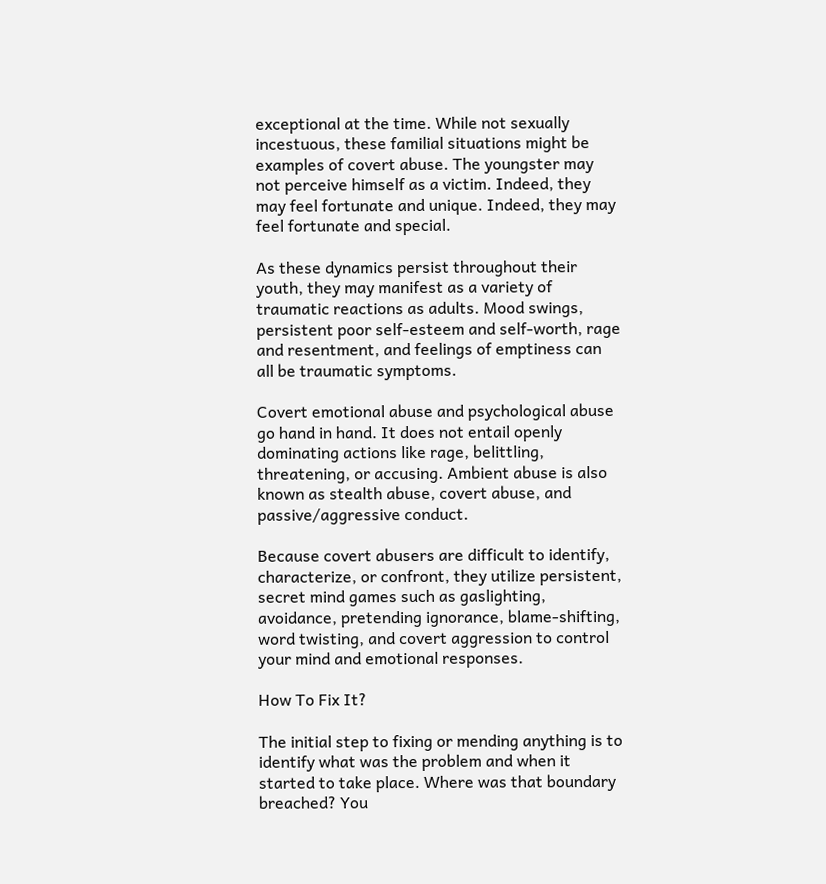exceptional at the time. While not sexually incestuous, these familial situations might be examples of covert abuse. The youngster may not perceive himself as a victim. Indeed, they may feel fortunate and unique. Indeed, they may feel fortunate and special.

As these dynamics persist throughout their youth, they may manifest as a variety of traumatic reactions as adults. Mood swings, persistent poor self-esteem and self-worth, rage and resentment, and feelings of emptiness can all be traumatic symptoms.

Covert emotional abuse and psychological abuse go hand in hand. It does not entail openly dominating actions like rage, belittling, threatening, or accusing. Ambient abuse is also known as stealth abuse, covert abuse, and passive/aggressive conduct.

Because covert abusers are difficult to identify, characterize, or confront, they utilize persistent, secret mind games such as gaslighting, avoidance, pretending ignorance, blame-shifting, word twisting, and covert aggression to control your mind and emotional responses.

How To Fix It?

The initial step to fixing or mending anything is to identify what was the problem and when it started to take place. Where was that boundary breached? You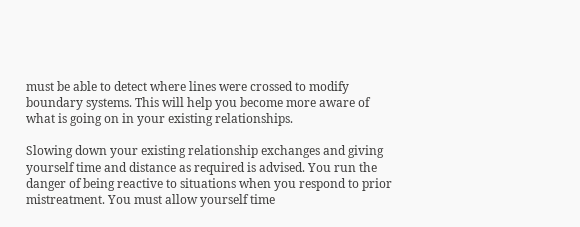must be able to detect where lines were crossed to modify boundary systems. This will help you become more aware of what is going on in your existing relationships.

Slowing down your existing relationship exchanges and giving yourself time and distance as required is advised. You run the danger of being reactive to situations when you respond to prior mistreatment. You must allow yourself time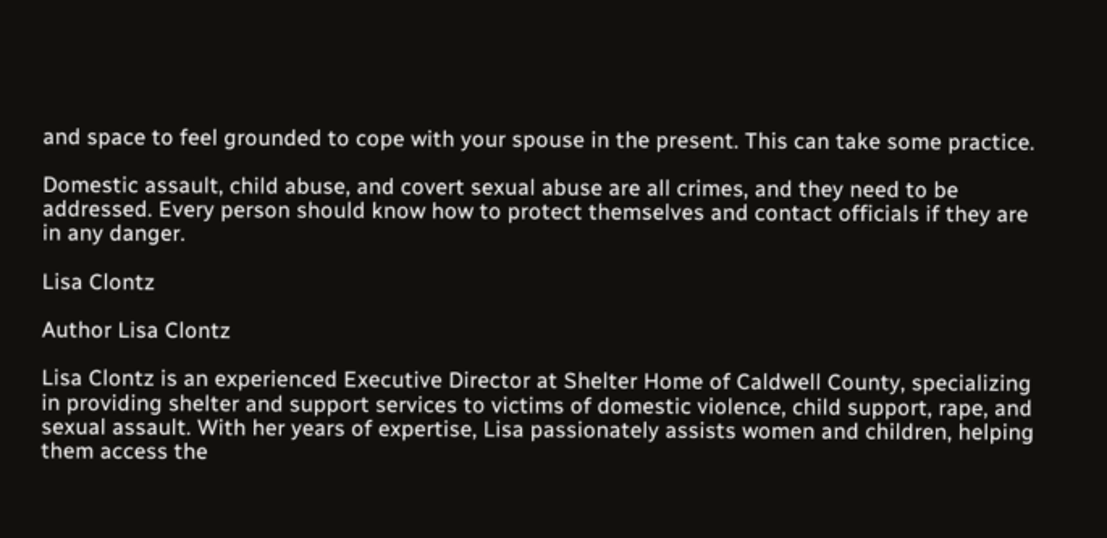and space to feel grounded to cope with your spouse in the present. This can take some practice.

Domestic assault, child abuse, and covert sexual abuse are all crimes, and they need to be addressed. Every person should know how to protect themselves and contact officials if they are in any danger.

Lisa Clontz

Author Lisa Clontz

Lisa Clontz is an experienced Executive Director at Shelter Home of Caldwell County, specializing in providing shelter and support services to victims of domestic violence, child support, rape, and sexual assault. With her years of expertise, Lisa passionately assists women and children, helping them access the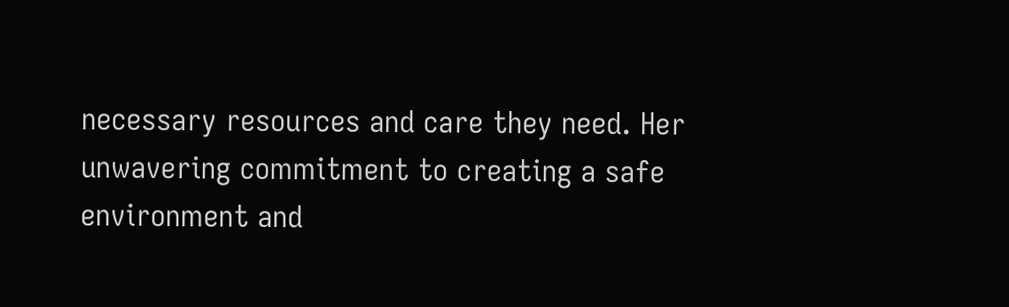necessary resources and care they need. Her unwavering commitment to creating a safe environment and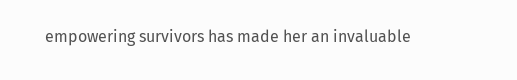empowering survivors has made her an invaluable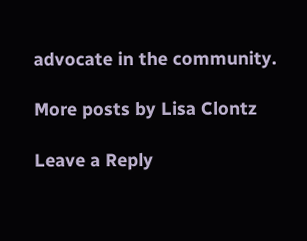advocate in the community.

More posts by Lisa Clontz

Leave a Reply